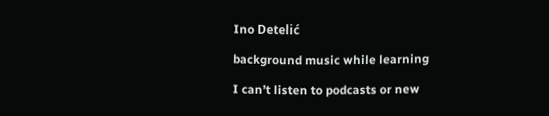Ino Detelić

background music while learning

I can’t listen to podcasts or new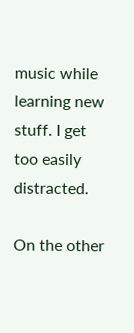music while learning new stuff. I get too easily distracted.

On the other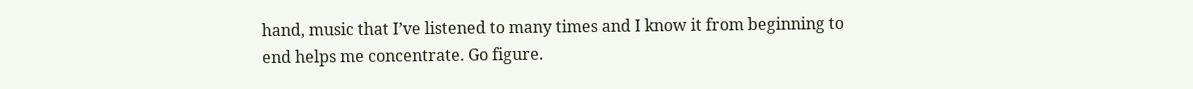hand, music that I’ve listened to many times and I know it from beginning to end helps me concentrate. Go figure.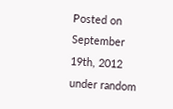Posted on September 19th, 2012 under random